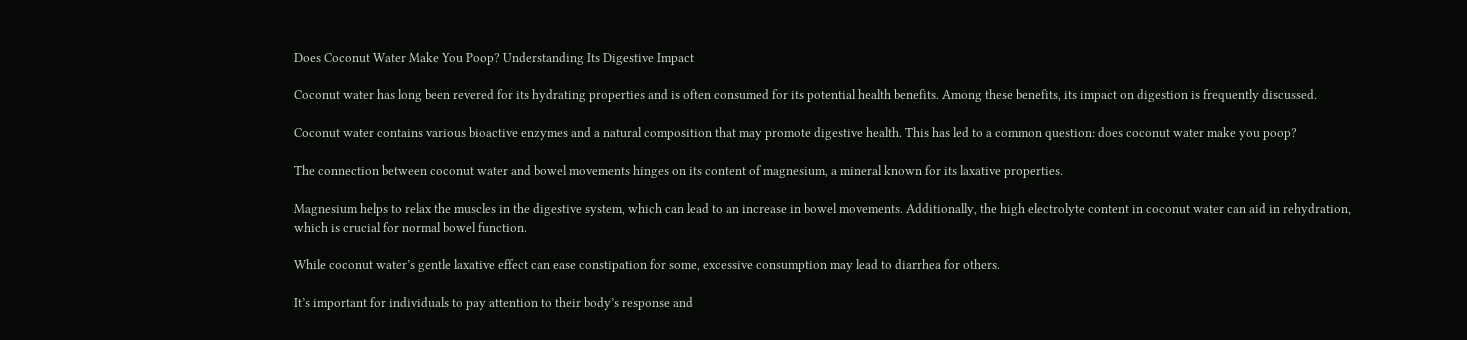Does Coconut Water Make You Poop? Understanding Its Digestive Impact

Coconut water has long been revered for its hydrating properties and is often consumed for its potential health benefits. Among these benefits, its impact on digestion is frequently discussed.

Coconut water contains various bioactive enzymes and a natural composition that may promote digestive health. This has led to a common question: does coconut water make you poop?

The connection between coconut water and bowel movements hinges on its content of magnesium, a mineral known for its laxative properties.

Magnesium helps to relax the muscles in the digestive system, which can lead to an increase in bowel movements. Additionally, the high electrolyte content in coconut water can aid in rehydration, which is crucial for normal bowel function.

While coconut water’s gentle laxative effect can ease constipation for some, excessive consumption may lead to diarrhea for others.

It’s important for individuals to pay attention to their body’s response and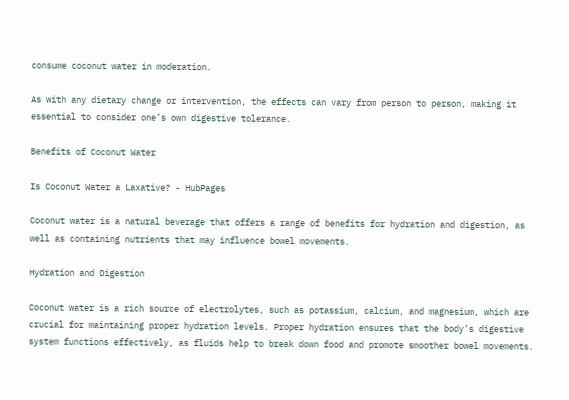consume coconut water in moderation.

As with any dietary change or intervention, the effects can vary from person to person, making it essential to consider one’s own digestive tolerance.

Benefits of Coconut Water

Is Coconut Water a Laxative? - HubPages

Coconut water is a natural beverage that offers a range of benefits for hydration and digestion, as well as containing nutrients that may influence bowel movements.

Hydration and Digestion

Coconut water is a rich source of electrolytes, such as potassium, calcium, and magnesium, which are crucial for maintaining proper hydration levels. Proper hydration ensures that the body’s digestive system functions effectively, as fluids help to break down food and promote smoother bowel movements.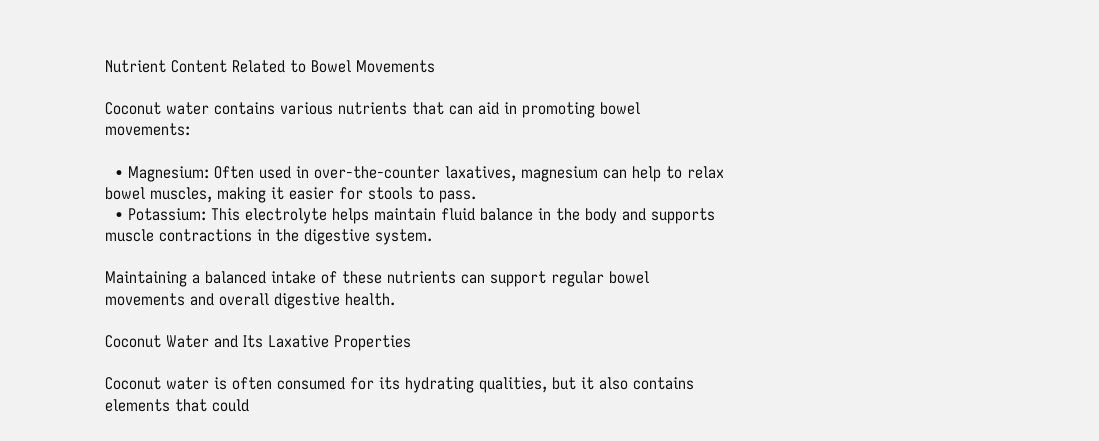Nutrient Content Related to Bowel Movements

Coconut water contains various nutrients that can aid in promoting bowel movements:

  • Magnesium: Often used in over-the-counter laxatives, magnesium can help to relax bowel muscles, making it easier for stools to pass.
  • Potassium: This electrolyte helps maintain fluid balance in the body and supports muscle contractions in the digestive system.

Maintaining a balanced intake of these nutrients can support regular bowel movements and overall digestive health.

Coconut Water and Its Laxative Properties

Coconut water is often consumed for its hydrating qualities, but it also contains elements that could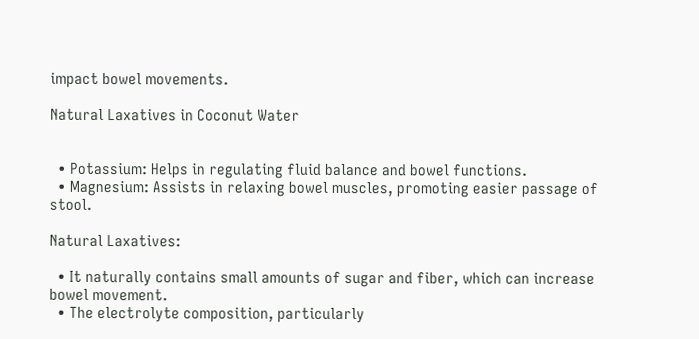impact bowel movements.

Natural Laxatives in Coconut Water


  • Potassium: Helps in regulating fluid balance and bowel functions.
  • Magnesium: Assists in relaxing bowel muscles, promoting easier passage of stool.

Natural Laxatives:

  • It naturally contains small amounts of sugar and fiber, which can increase bowel movement.
  • The electrolyte composition, particularly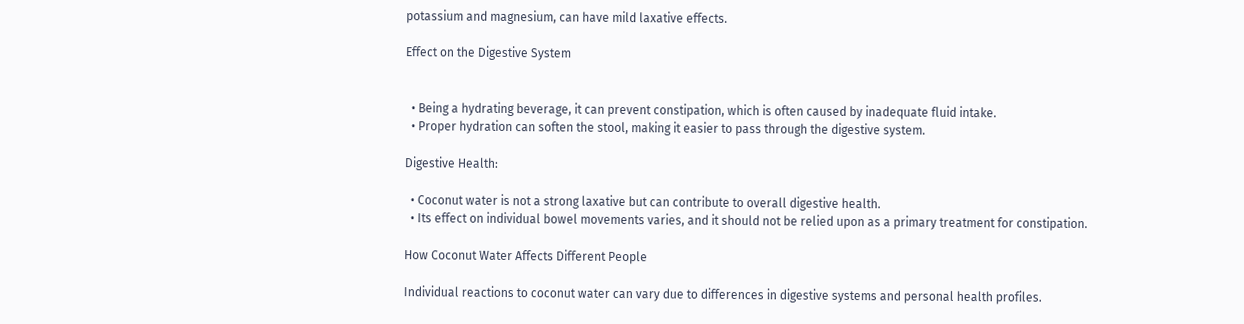potassium and magnesium, can have mild laxative effects.

Effect on the Digestive System


  • Being a hydrating beverage, it can prevent constipation, which is often caused by inadequate fluid intake.
  • Proper hydration can soften the stool, making it easier to pass through the digestive system.

Digestive Health:

  • Coconut water is not a strong laxative but can contribute to overall digestive health.
  • Its effect on individual bowel movements varies, and it should not be relied upon as a primary treatment for constipation.

How Coconut Water Affects Different People

Individual reactions to coconut water can vary due to differences in digestive systems and personal health profiles.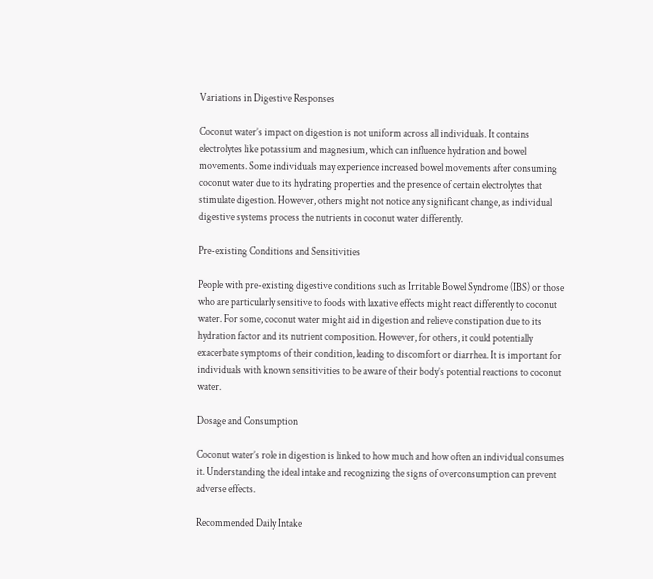Variations in Digestive Responses

Coconut water’s impact on digestion is not uniform across all individuals. It contains electrolytes like potassium and magnesium, which can influence hydration and bowel movements. Some individuals may experience increased bowel movements after consuming coconut water due to its hydrating properties and the presence of certain electrolytes that stimulate digestion. However, others might not notice any significant change, as individual digestive systems process the nutrients in coconut water differently.

Pre-existing Conditions and Sensitivities

People with pre-existing digestive conditions such as Irritable Bowel Syndrome (IBS) or those who are particularly sensitive to foods with laxative effects might react differently to coconut water. For some, coconut water might aid in digestion and relieve constipation due to its hydration factor and its nutrient composition. However, for others, it could potentially exacerbate symptoms of their condition, leading to discomfort or diarrhea. It is important for individuals with known sensitivities to be aware of their body’s potential reactions to coconut water.

Dosage and Consumption

Coconut water’s role in digestion is linked to how much and how often an individual consumes it. Understanding the ideal intake and recognizing the signs of overconsumption can prevent adverse effects.

Recommended Daily Intake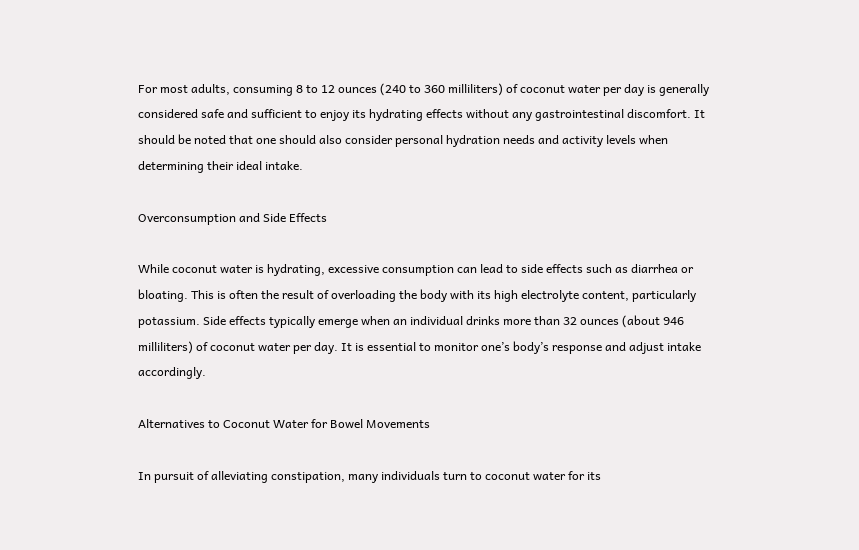For most adults, consuming 8 to 12 ounces (240 to 360 milliliters) of coconut water per day is generally considered safe and sufficient to enjoy its hydrating effects without any gastrointestinal discomfort. It should be noted that one should also consider personal hydration needs and activity levels when determining their ideal intake.

Overconsumption and Side Effects

While coconut water is hydrating, excessive consumption can lead to side effects such as diarrhea or bloating. This is often the result of overloading the body with its high electrolyte content, particularly potassium. Side effects typically emerge when an individual drinks more than 32 ounces (about 946 milliliters) of coconut water per day. It is essential to monitor one’s body’s response and adjust intake accordingly.

Alternatives to Coconut Water for Bowel Movements

In pursuit of alleviating constipation, many individuals turn to coconut water for its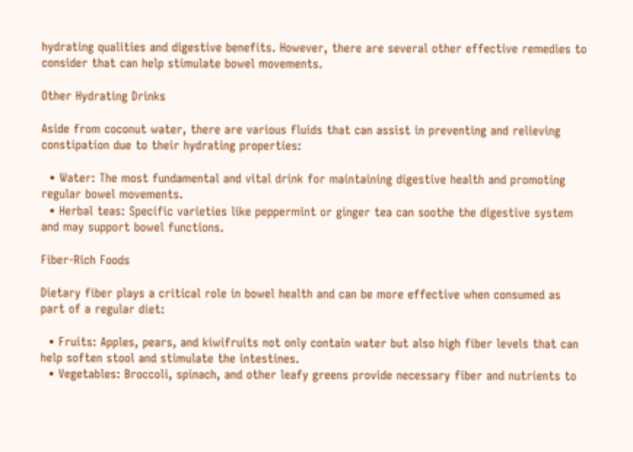hydrating qualities and digestive benefits. However, there are several other effective remedies to consider that can help stimulate bowel movements.

Other Hydrating Drinks

Aside from coconut water, there are various fluids that can assist in preventing and relieving constipation due to their hydrating properties:

  • Water: The most fundamental and vital drink for maintaining digestive health and promoting regular bowel movements.
  • Herbal teas: Specific varieties like peppermint or ginger tea can soothe the digestive system and may support bowel functions.

Fiber-Rich Foods

Dietary fiber plays a critical role in bowel health and can be more effective when consumed as part of a regular diet:

  • Fruits: Apples, pears, and kiwifruits not only contain water but also high fiber levels that can help soften stool and stimulate the intestines.
  • Vegetables: Broccoli, spinach, and other leafy greens provide necessary fiber and nutrients to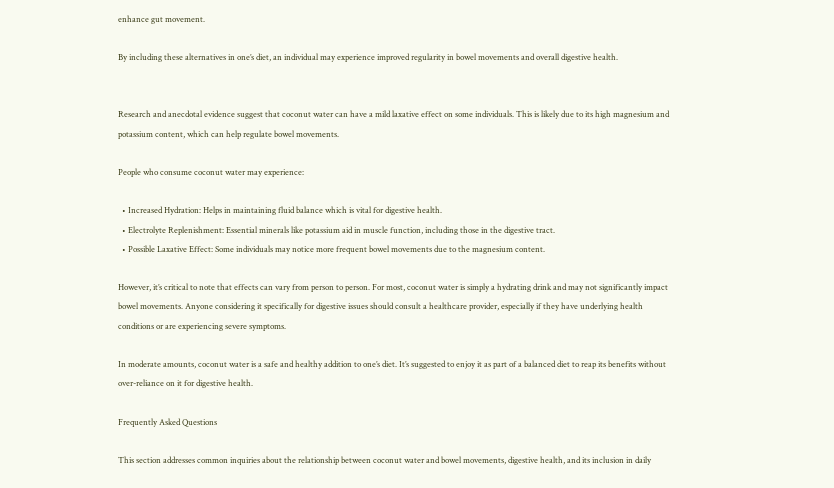enhance gut movement.

By including these alternatives in one’s diet, an individual may experience improved regularity in bowel movements and overall digestive health.


Research and anecdotal evidence suggest that coconut water can have a mild laxative effect on some individuals. This is likely due to its high magnesium and potassium content, which can help regulate bowel movements.

People who consume coconut water may experience:

  • Increased Hydration: Helps in maintaining fluid balance which is vital for digestive health.
  • Electrolyte Replenishment: Essential minerals like potassium aid in muscle function, including those in the digestive tract.
  • Possible Laxative Effect: Some individuals may notice more frequent bowel movements due to the magnesium content.

However, it’s critical to note that effects can vary from person to person. For most, coconut water is simply a hydrating drink and may not significantly impact bowel movements. Anyone considering it specifically for digestive issues should consult a healthcare provider, especially if they have underlying health conditions or are experiencing severe symptoms.

In moderate amounts, coconut water is a safe and healthy addition to one’s diet. It’s suggested to enjoy it as part of a balanced diet to reap its benefits without over-reliance on it for digestive health.

Frequently Asked Questions

This section addresses common inquiries about the relationship between coconut water and bowel movements, digestive health, and its inclusion in daily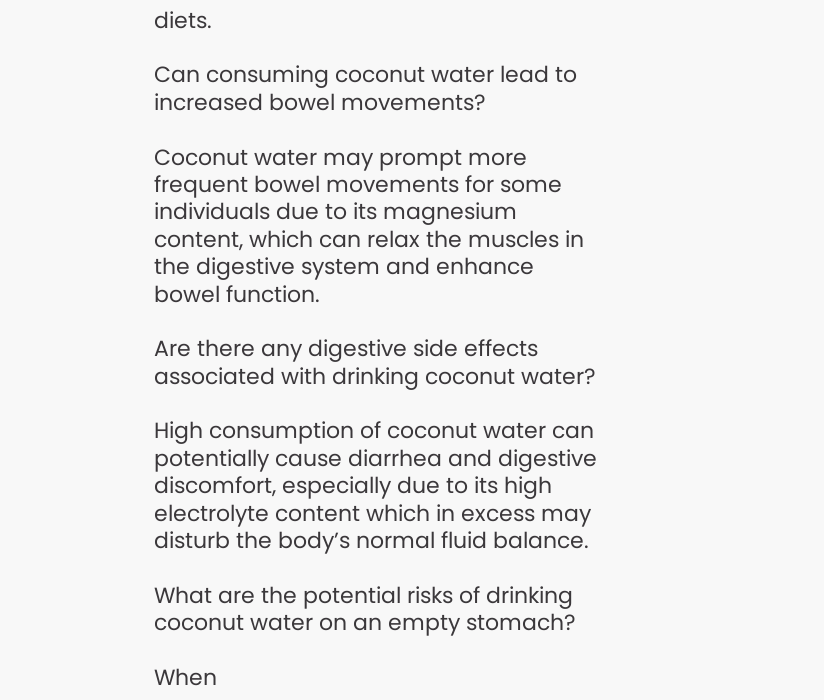diets.

Can consuming coconut water lead to increased bowel movements?

Coconut water may prompt more frequent bowel movements for some individuals due to its magnesium content, which can relax the muscles in the digestive system and enhance bowel function.

Are there any digestive side effects associated with drinking coconut water?

High consumption of coconut water can potentially cause diarrhea and digestive discomfort, especially due to its high electrolyte content which in excess may disturb the body’s normal fluid balance.

What are the potential risks of drinking coconut water on an empty stomach?

When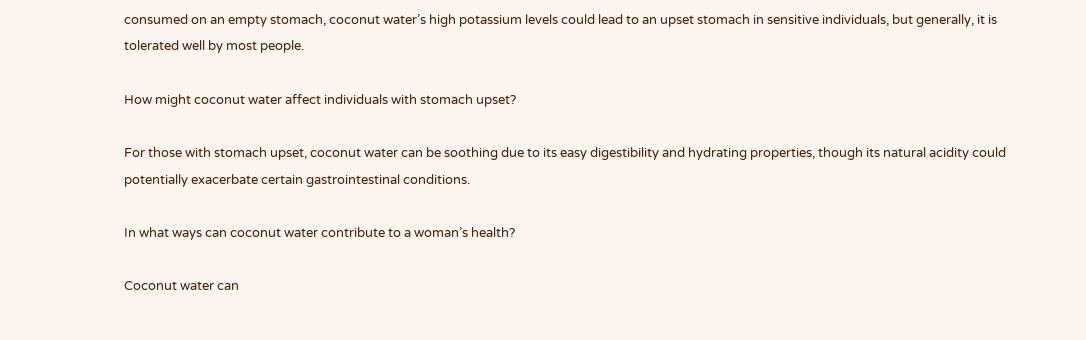consumed on an empty stomach, coconut water’s high potassium levels could lead to an upset stomach in sensitive individuals, but generally, it is tolerated well by most people.

How might coconut water affect individuals with stomach upset?

For those with stomach upset, coconut water can be soothing due to its easy digestibility and hydrating properties, though its natural acidity could potentially exacerbate certain gastrointestinal conditions.

In what ways can coconut water contribute to a woman’s health?

Coconut water can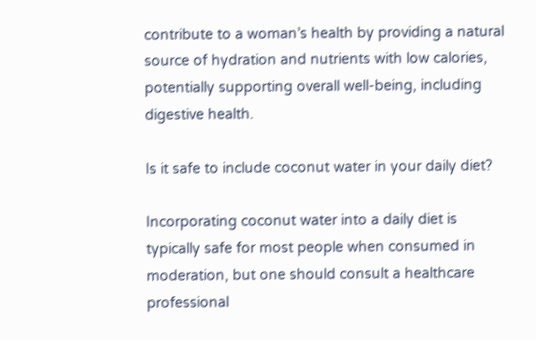contribute to a woman’s health by providing a natural source of hydration and nutrients with low calories, potentially supporting overall well-being, including digestive health.

Is it safe to include coconut water in your daily diet?

Incorporating coconut water into a daily diet is typically safe for most people when consumed in moderation, but one should consult a healthcare professional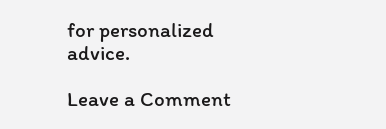for personalized advice.

Leave a Comment